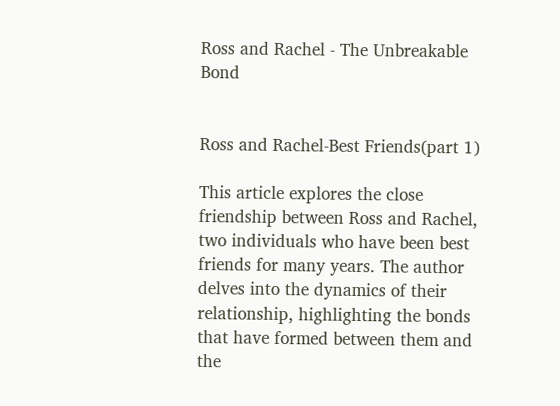Ross and Rachel - The Unbreakable Bond


Ross and Rachel-Best Friends(part 1)

This article explores the close friendship between Ross and Rachel, two individuals who have been best friends for many years. The author delves into the dynamics of their relationship, highlighting the bonds that have formed between them and the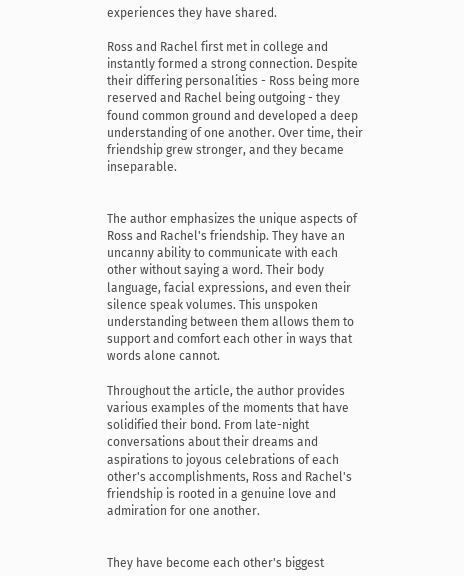experiences they have shared.

Ross and Rachel first met in college and instantly formed a strong connection. Despite their differing personalities - Ross being more reserved and Rachel being outgoing - they found common ground and developed a deep understanding of one another. Over time, their friendship grew stronger, and they became inseparable.


The author emphasizes the unique aspects of Ross and Rachel's friendship. They have an uncanny ability to communicate with each other without saying a word. Their body language, facial expressions, and even their silence speak volumes. This unspoken understanding between them allows them to support and comfort each other in ways that words alone cannot.

Throughout the article, the author provides various examples of the moments that have solidified their bond. From late-night conversations about their dreams and aspirations to joyous celebrations of each other's accomplishments, Ross and Rachel's friendship is rooted in a genuine love and admiration for one another.


They have become each other's biggest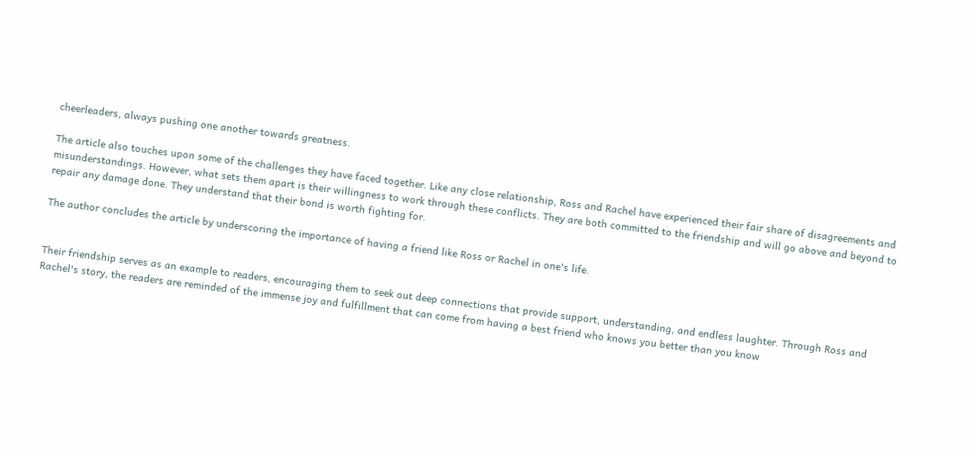cheerleaders, always pushing one another towards greatness.

The article also touches upon some of the challenges they have faced together. Like any close relationship, Ross and Rachel have experienced their fair share of disagreements and misunderstandings. However, what sets them apart is their willingness to work through these conflicts. They are both committed to the friendship and will go above and beyond to repair any damage done. They understand that their bond is worth fighting for.

The author concludes the article by underscoring the importance of having a friend like Ross or Rachel in one's life.


Their friendship serves as an example to readers, encouraging them to seek out deep connections that provide support, understanding, and endless laughter. Through Ross and Rachel's story, the readers are reminded of the immense joy and fulfillment that can come from having a best friend who knows you better than you know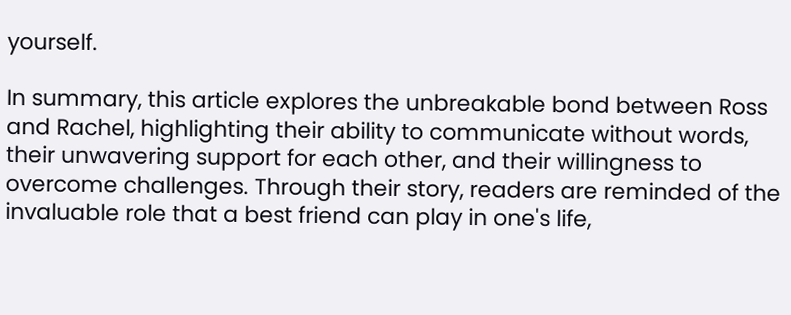yourself.

In summary, this article explores the unbreakable bond between Ross and Rachel, highlighting their ability to communicate without words, their unwavering support for each other, and their willingness to overcome challenges. Through their story, readers are reminded of the invaluable role that a best friend can play in one's life,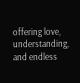offering love, understanding, and endless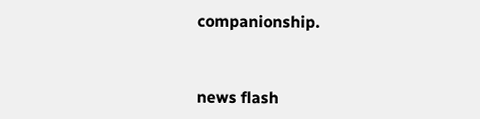companionship.


news flash